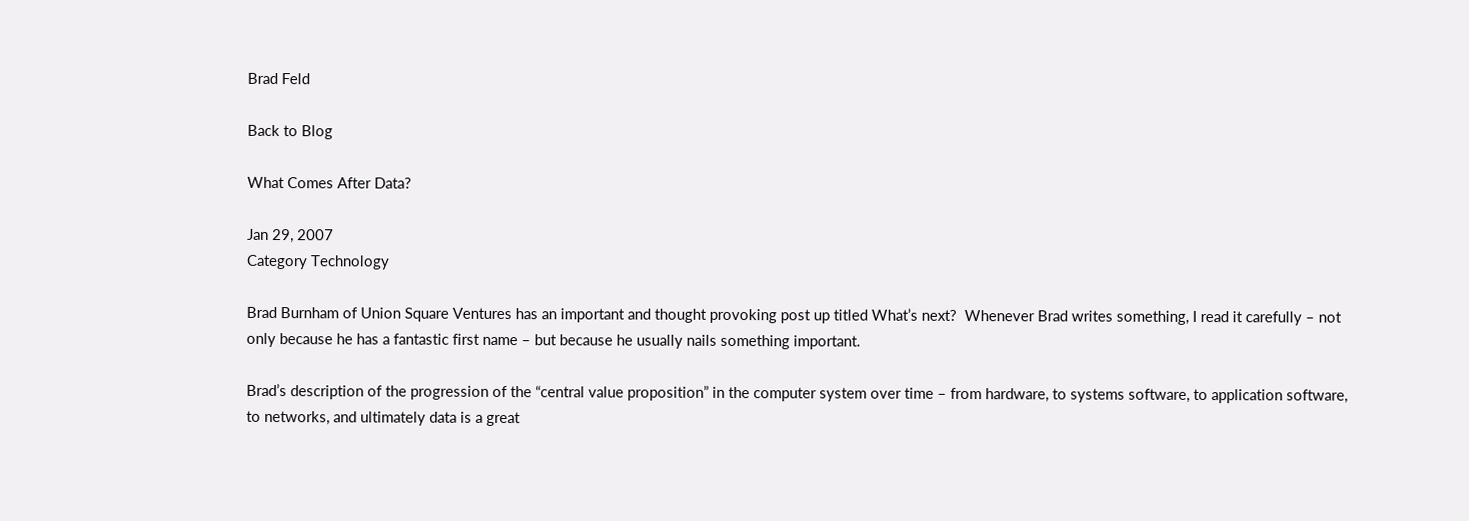Brad Feld

Back to Blog

What Comes After Data?

Jan 29, 2007
Category Technology

Brad Burnham of Union Square Ventures has an important and thought provoking post up titled What’s next?  Whenever Brad writes something, I read it carefully – not only because he has a fantastic first name – but because he usually nails something important.

Brad’s description of the progression of the “central value proposition” in the computer system over time – from hardware, to systems software, to application software, to networks, and ultimately data is a great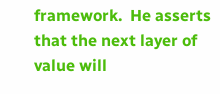framework.  He asserts that the next layer of value will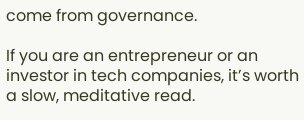come from governance.

If you are an entrepreneur or an investor in tech companies, it’s worth a slow, meditative read.